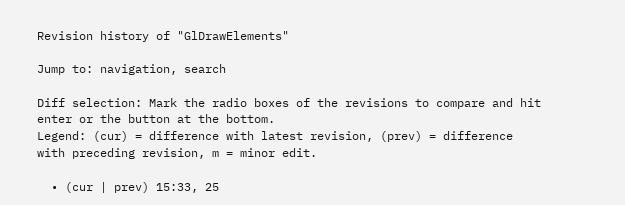Revision history of "GlDrawElements"

Jump to: navigation, search

Diff selection: Mark the radio boxes of the revisions to compare and hit enter or the button at the bottom.
Legend: (cur) = difference with latest revision, (prev) = difference with preceding revision, m = minor edit.

  • (cur | prev) 15:33, 25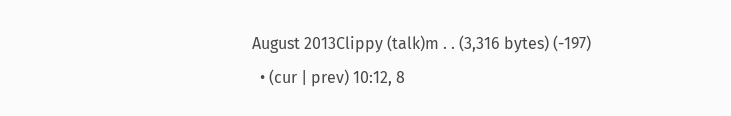August 2013Clippy (talk)m . . (3,316 bytes) (-197)
  • (cur | prev) 10:12, 8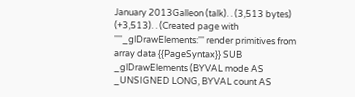January 2013Galleon (talk). . (3,513 bytes) (+3,513). . (Created page with ''''_glDrawElements:''' render primitives from array data {{PageSyntax}} SUB _glDrawElements (BYVAL mode AS _UNSIGNED LONG, BYVAL count AS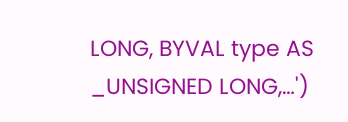LONG, BYVAL type AS _UNSIGNED LONG,…')